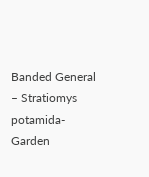Banded General – Stratiomys potamida-Garden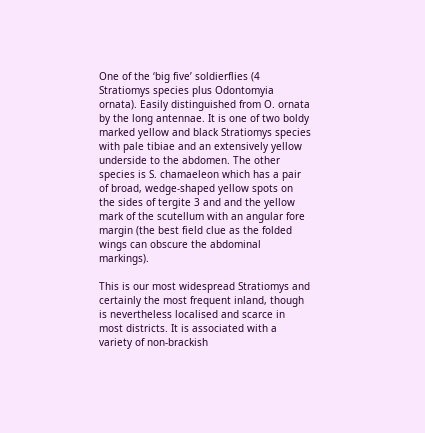One of the ‘big five’ soldierflies (4 Stratiomys species plus Odontomyia ornata). Easily distinguished from O. ornata by the long antennae. It is one of two boldy marked yellow and black Stratiomys species with pale tibiae and an extensively yellow underside to the abdomen. The other species is S. chamaeleon which has a pair of broad, wedge-shaped yellow spots on the sides of tergite 3 and and the yellow mark of the scutellum with an angular fore margin (the best field clue as the folded wings can obscure the abdominal markings).

This is our most widespread Stratiomys and certainly the most frequent inland, though is nevertheless localised and scarce in most districts. It is associated with a variety of non-brackish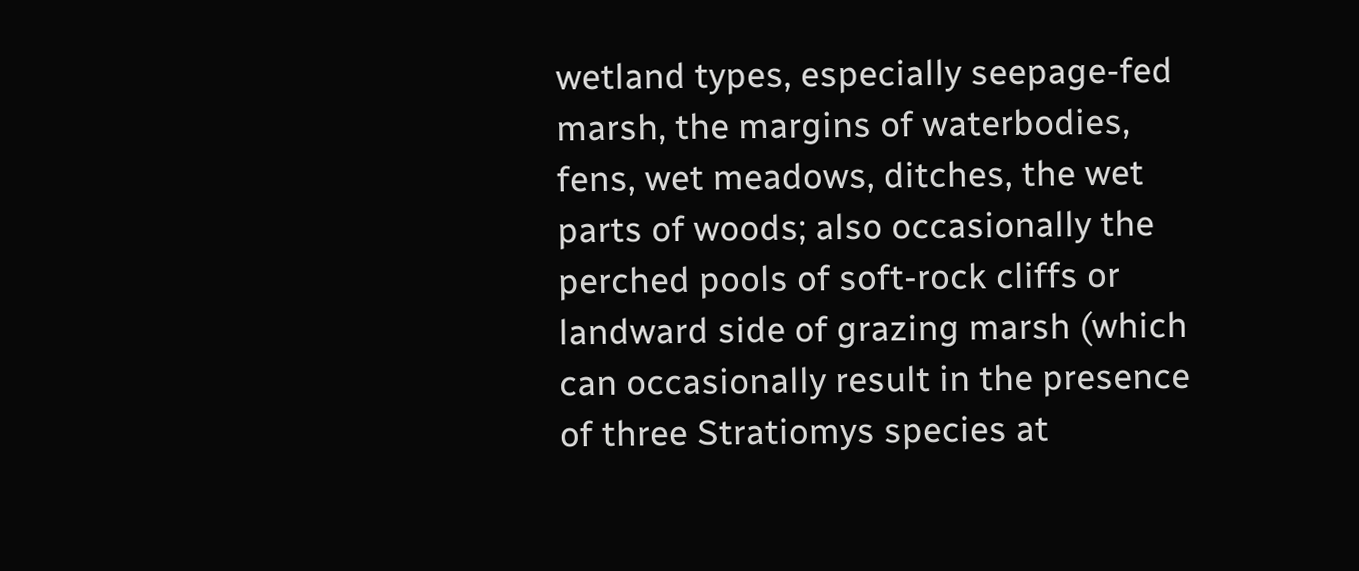wetland types, especially seepage-fed marsh, the margins of waterbodies, fens, wet meadows, ditches, the wet parts of woods; also occasionally the perched pools of soft-rock cliffs or landward side of grazing marsh (which can occasionally result in the presence of three Stratiomys species at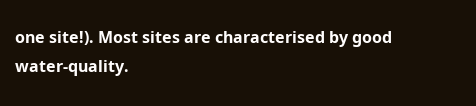one site!). Most sites are characterised by good water-quality.